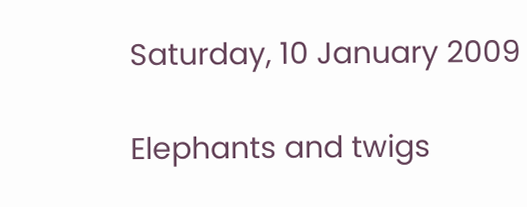Saturday, 10 January 2009

Elephants and twigs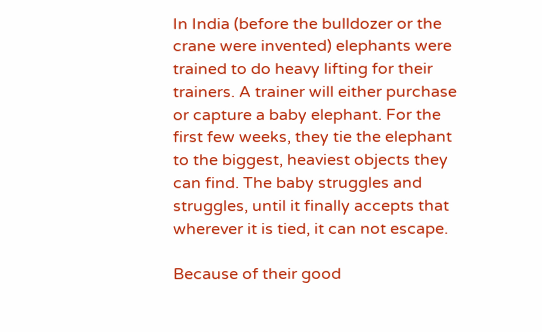In India (before the bulldozer or the crane were invented) elephants were trained to do heavy lifting for their trainers. A trainer will either purchase or capture a baby elephant. For the first few weeks, they tie the elephant to the biggest, heaviest objects they can find. The baby struggles and struggles, until it finally accepts that wherever it is tied, it can not escape.

Because of their good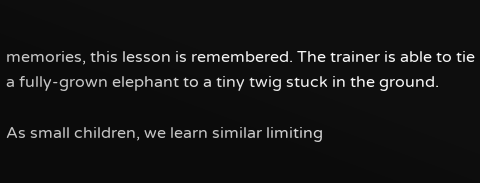memories, this lesson is remembered. The trainer is able to tie a fully-grown elephant to a tiny twig stuck in the ground.

As small children, we learn similar limiting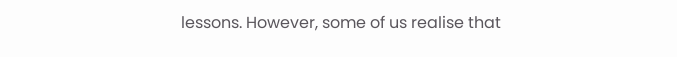lessons. However, some of us realise that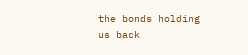the bonds holding us back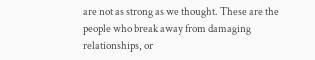are not as strong as we thought. These are the people who break away from damaging relationships, or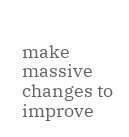make massive changes to improve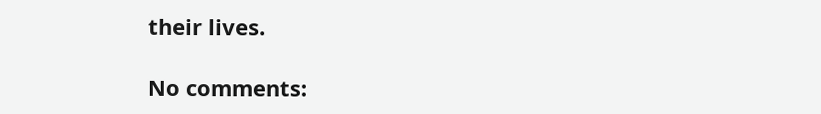their lives.

No comments: